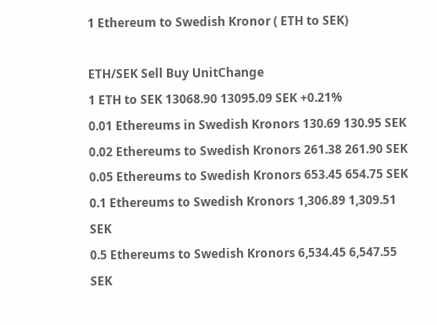1 Ethereum to Swedish Kronor ( ETH to SEK)

ETH/SEK Sell Buy UnitChange
1 ETH to SEK 13068.90 13095.09 SEK +0.21%
0.01 Ethereums in Swedish Kronors 130.69 130.95 SEK
0.02 Ethereums to Swedish Kronors 261.38 261.90 SEK
0.05 Ethereums to Swedish Kronors 653.45 654.75 SEK
0.1 Ethereums to Swedish Kronors 1,306.89 1,309.51 SEK
0.5 Ethereums to Swedish Kronors 6,534.45 6,547.55 SEK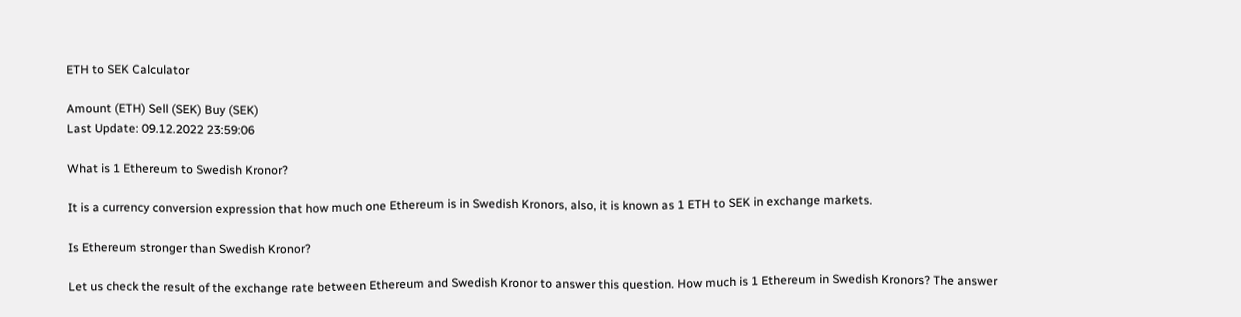ETH to SEK Calculator

Amount (ETH) Sell (SEK) Buy (SEK)
Last Update: 09.12.2022 23:59:06

What is 1 Ethereum to Swedish Kronor?

It is a currency conversion expression that how much one Ethereum is in Swedish Kronors, also, it is known as 1 ETH to SEK in exchange markets.

Is Ethereum stronger than Swedish Kronor?

Let us check the result of the exchange rate between Ethereum and Swedish Kronor to answer this question. How much is 1 Ethereum in Swedish Kronors? The answer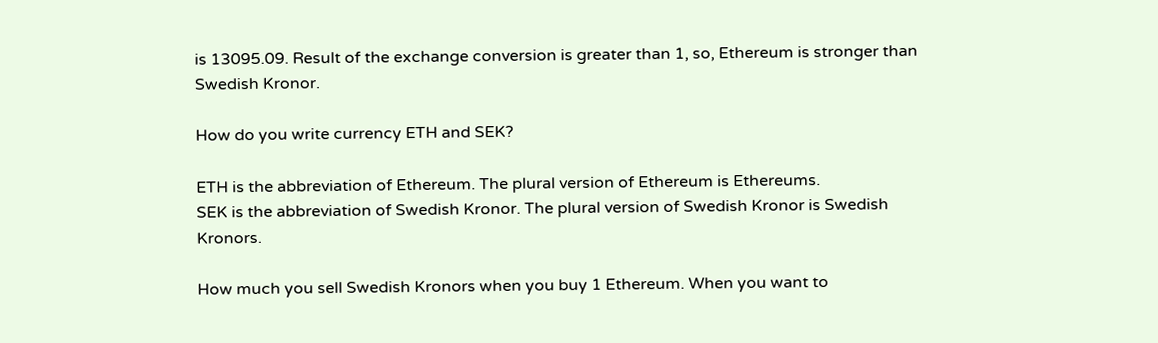is 13095.09. Result of the exchange conversion is greater than 1, so, Ethereum is stronger than Swedish Kronor.

How do you write currency ETH and SEK?

ETH is the abbreviation of Ethereum. The plural version of Ethereum is Ethereums.
SEK is the abbreviation of Swedish Kronor. The plural version of Swedish Kronor is Swedish Kronors.

How much you sell Swedish Kronors when you buy 1 Ethereum. When you want to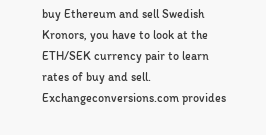buy Ethereum and sell Swedish Kronors, you have to look at the ETH/SEK currency pair to learn rates of buy and sell. Exchangeconversions.com provides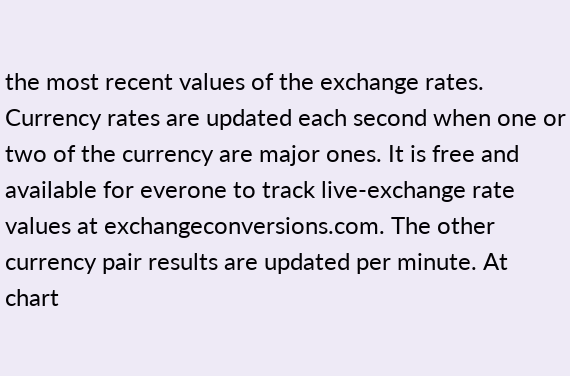the most recent values of the exchange rates. Currency rates are updated each second when one or two of the currency are major ones. It is free and available for everone to track live-exchange rate values at exchangeconversions.com. The other currency pair results are updated per minute. At chart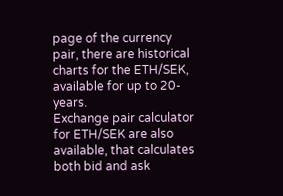page of the currency pair, there are historical charts for the ETH/SEK, available for up to 20-years.
Exchange pair calculator for ETH/SEK are also available, that calculates both bid and ask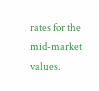rates for the mid-market values.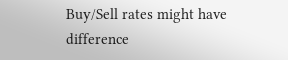Buy/Sell rates might have difference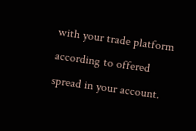with your trade platform according to offered spread in your account.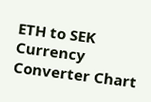ETH to SEK Currency Converter Chart